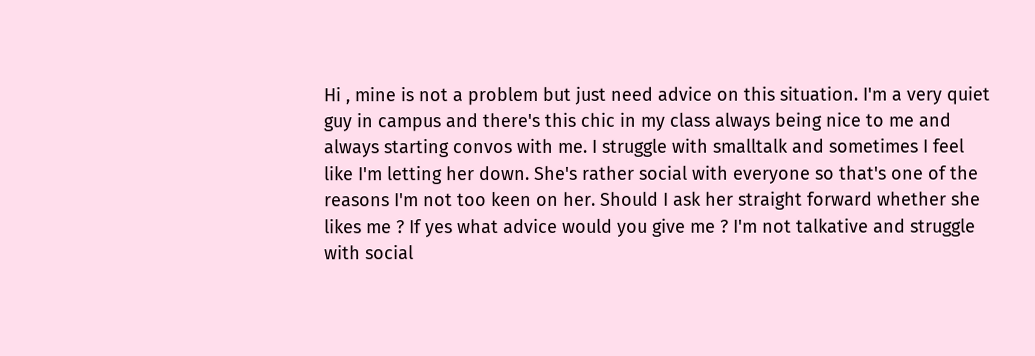Hi , mine is not a problem but just need advice on this situation. I'm a very quiet guy in campus and there's this chic in my class always being nice to me and always starting convos with me. I struggle with smalltalk and sometimes I feel like I'm letting her down. She's rather social with everyone so that's one of the reasons I'm not too keen on her. Should I ask her straight forward whether she likes me ? If yes what advice would you give me ? I'm not talkative and struggle with social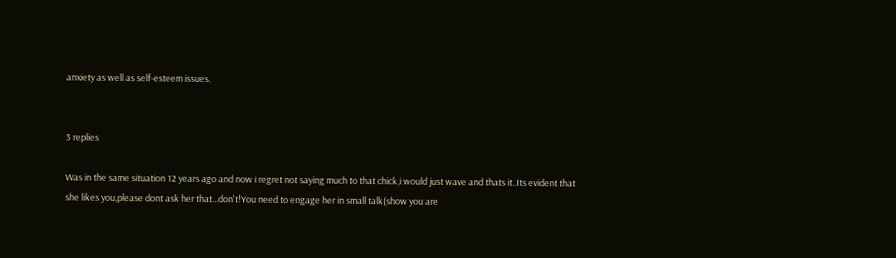anxiety as well as self-esteem issues.


3 replies

Was in the same situation 12 years ago and now i regret not saying much to that chick,i would just wave and thats it..Its evident that she likes you,please dont ask her that...don't!You need to engage her in small talk(show you are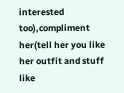interested too),compliment her(tell her you like her outfit and stuff like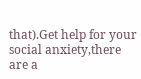that).Get help for your social anxiety,there are a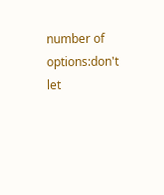number of options:don't let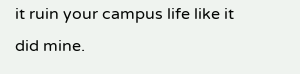it ruin your campus life like it did mine.